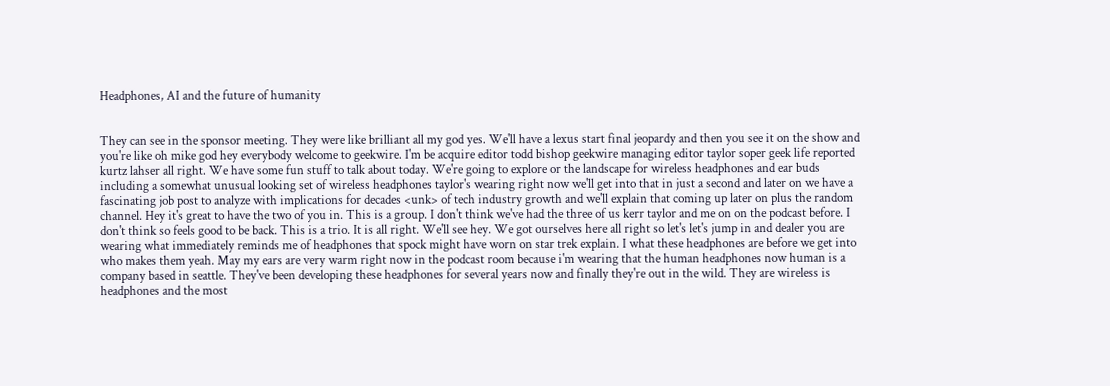Headphones, AI and the future of humanity


They can see in the sponsor meeting. They were like brilliant all my god yes. We'll have a lexus start final jeopardy and then you see it on the show and you're like oh mike god hey everybody welcome to geekwire. I'm be acquire editor todd bishop geekwire managing editor taylor soper geek life reported kurtz lahser all right. We have some fun stuff to talk about today. We're going to explore or the landscape for wireless headphones and ear buds including a somewhat unusual looking set of wireless headphones taylor's wearing right now we'll get into that in just a second and later on we have a fascinating job post to analyze with implications for decades <unk> of tech industry growth and we'll explain that coming up later on plus the random channel. Hey it's great to have the two of you in. This is a group. I don't think we've had the three of us kerr taylor and me on on the podcast before. I don't think so feels good to be back. This is a trio. It is all right. We'll see hey. We got ourselves here all right so let's let's jump in and dealer you are wearing what immediately reminds me of headphones that spock might have worn on star trek explain. I what these headphones are before we get into who makes them yeah. May my ears are very warm right now in the podcast room because i'm wearing that the human headphones now human is a company based in seattle. They've been developing these headphones for several years now and finally they're out in the wild. They are wireless is headphones and the most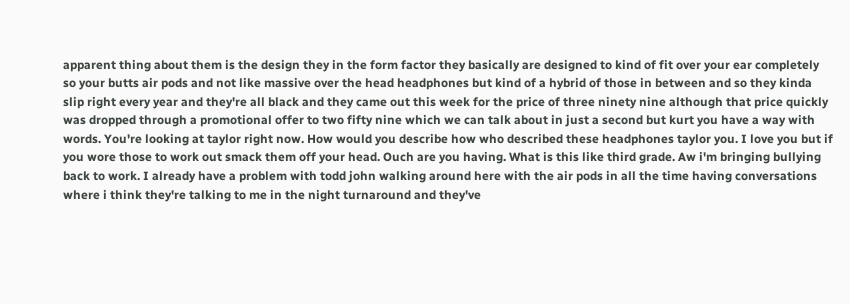apparent thing about them is the design they in the form factor they basically are designed to kind of fit over your ear completely so your butts air pods and not like massive over the head headphones but kind of a hybrid of those in between and so they kinda slip right every year and they're all black and they came out this week for the price of three ninety nine although that price quickly was dropped through a promotional offer to two fifty nine which we can talk about in just a second but kurt you have a way with words. You're looking at taylor right now. How would you describe how who described these headphones taylor you. I love you but if you wore those to work out smack them off your head. Ouch are you having. What is this like third grade. Aw i'm bringing bullying back to work. I already have a problem with todd john walking around here with the air pods in all the time having conversations where i think they're talking to me in the night turnaround and they've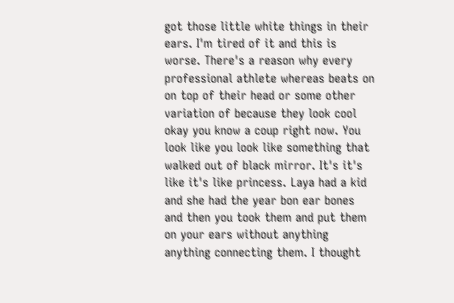got those little white things in their ears. I'm tired of it and this is worse. There's a reason why every professional athlete whereas beats on on top of their head or some other variation of because they look cool okay you know a coup right now. You look like you look like something that walked out of black mirror. It's it's like it's like princess. Laya had a kid and she had the year bon ear bones and then you took them and put them on your ears without anything anything connecting them. I thought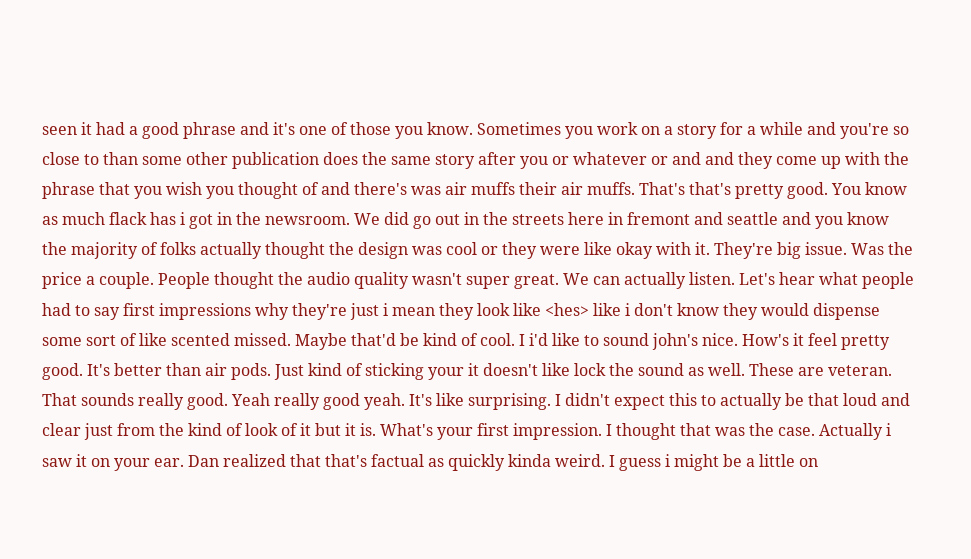seen it had a good phrase and it's one of those you know. Sometimes you work on a story for a while and you're so close to than some other publication does the same story after you or whatever or and and they come up with the phrase that you wish you thought of and there's was air muffs their air muffs. That's that's pretty good. You know as much flack has i got in the newsroom. We did go out in the streets here in fremont and seattle and you know the majority of folks actually thought the design was cool or they were like okay with it. They're big issue. Was the price a couple. People thought the audio quality wasn't super great. We can actually listen. Let's hear what people had to say first impressions why they're just i mean they look like <hes> like i don't know they would dispense some sort of like scented missed. Maybe that'd be kind of cool. I i'd like to sound john's nice. How's it feel pretty good. It's better than air pods. Just kind of sticking your it doesn't like lock the sound as well. These are veteran. That sounds really good. Yeah really good yeah. It's like surprising. I didn't expect this to actually be that loud and clear just from the kind of look of it but it is. What's your first impression. I thought that was the case. Actually i saw it on your ear. Dan realized that that's factual as quickly kinda weird. I guess i might be a little on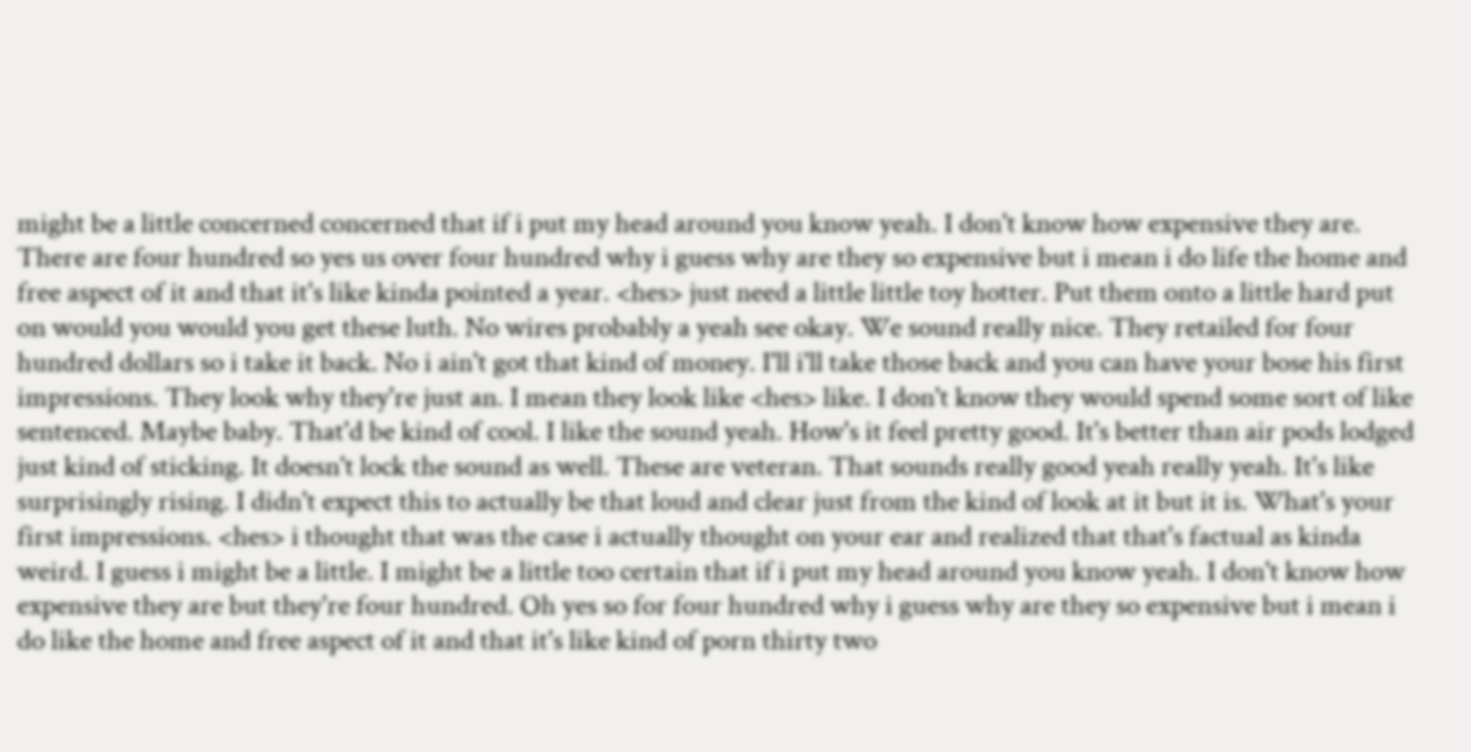might be a little concerned concerned that if i put my head around you know yeah. I don't know how expensive they are. There are four hundred so yes us over four hundred why i guess why are they so expensive but i mean i do life the home and free aspect of it and that it's like kinda pointed a year. <hes> just need a little little toy hotter. Put them onto a little hard put on would you would you get these luth. No wires probably a yeah see okay. We sound really nice. They retailed for four hundred dollars so i take it back. No i ain't got that kind of money. I'll i'll take those back and you can have your bose his first impressions. They look why they're just an. I mean they look like <hes> like. I don't know they would spend some sort of like sentenced. Maybe baby. That'd be kind of cool. I like the sound yeah. How's it feel pretty good. It's better than air pods lodged just kind of sticking. It doesn't lock the sound as well. These are veteran. That sounds really good yeah really yeah. It's like surprisingly rising. I didn't expect this to actually be that loud and clear just from the kind of look at it but it is. What's your first impressions. <hes> i thought that was the case i actually thought on your ear and realized that that's factual as kinda weird. I guess i might be a little. I might be a little too certain that if i put my head around you know yeah. I don't know how expensive they are but they're four hundred. Oh yes so for four hundred why i guess why are they so expensive but i mean i do like the home and free aspect of it and that it's like kind of porn thirty two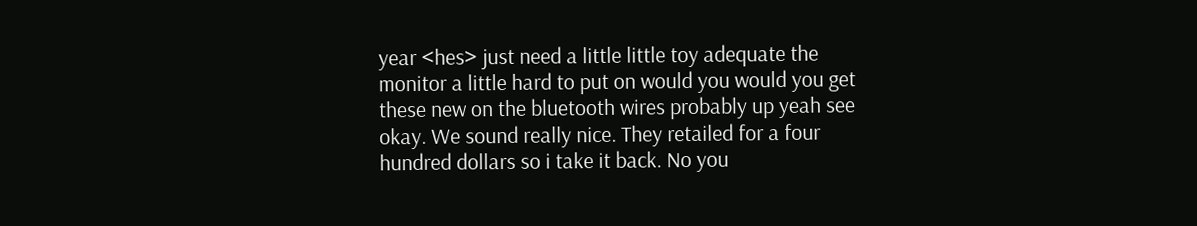year <hes> just need a little little toy adequate the monitor a little hard to put on would you would you get these new on the bluetooth wires probably up yeah see okay. We sound really nice. They retailed for a four hundred dollars so i take it back. No you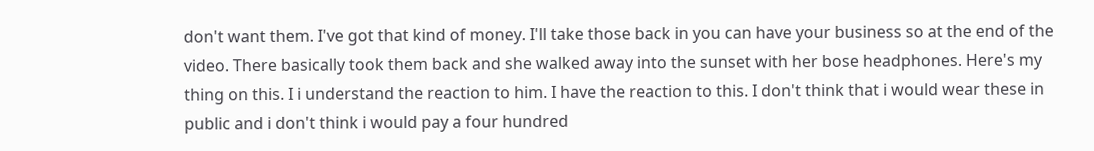don't want them. I've got that kind of money. I'll take those back in you can have your business so at the end of the video. There basically took them back and she walked away into the sunset with her bose headphones. Here's my thing on this. I i understand the reaction to him. I have the reaction to this. I don't think that i would wear these in public and i don't think i would pay a four hundred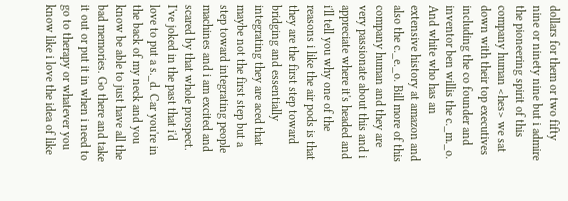dollars for them or two fifty nine or ninety nine but i admire the pioneering spirit of this company human <hes> we sat down with their top executives including the co founder and inventor ben willis the c._m._o. And white who has an extensive history at amazon and also the c._e._o. Bill more of this company human and they are very passionate about this and i appreciate where it's headed and i'll tell you why one of the reasons i like the air pods is that they are the first step toward bridging and essentially integrating they are aced that maybe not the first step but a step toward integrating people machines and i am excited and scared by that whole prospect. I've joked in the past that i'd love to put a s._d. Car you're in the back of my neck and you know be able to just have all the bad memories. Go there and take it out or put it in when i need to go to therapy or whatever you know like i love the idea of like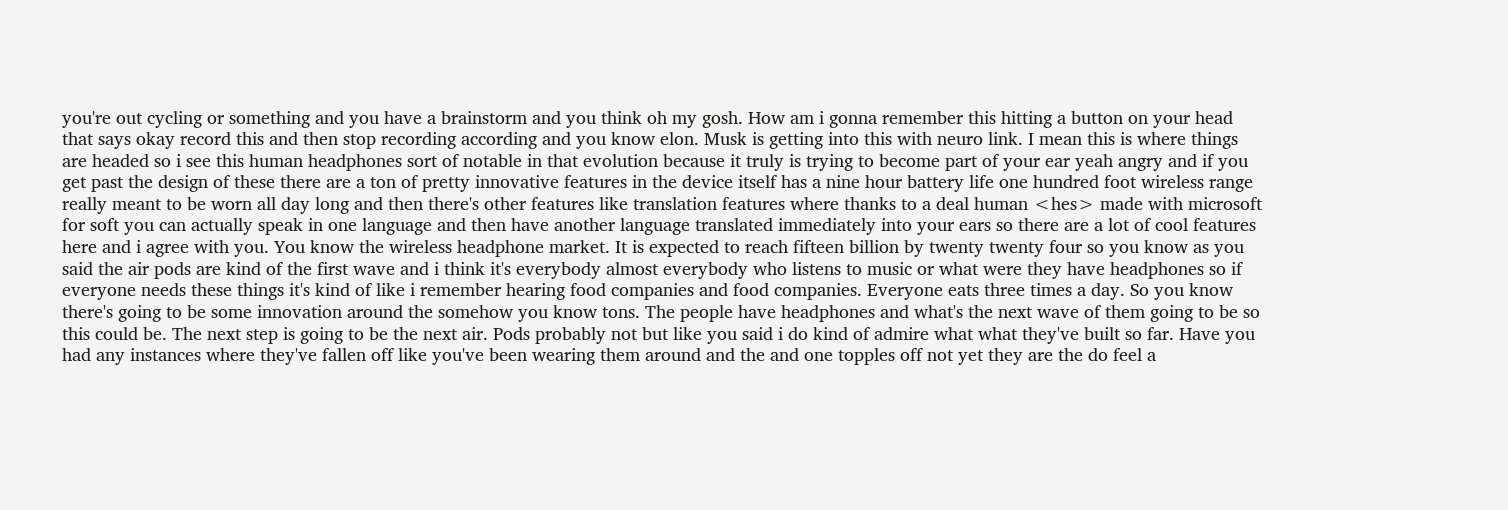you're out cycling or something and you have a brainstorm and you think oh my gosh. How am i gonna remember this hitting a button on your head that says okay record this and then stop recording according and you know elon. Musk is getting into this with neuro link. I mean this is where things are headed so i see this human headphones sort of notable in that evolution because it truly is trying to become part of your ear yeah angry and if you get past the design of these there are a ton of pretty innovative features in the device itself has a nine hour battery life one hundred foot wireless range really meant to be worn all day long and then there's other features like translation features where thanks to a deal human <hes> made with microsoft for soft you can actually speak in one language and then have another language translated immediately into your ears so there are a lot of cool features here and i agree with you. You know the wireless headphone market. It is expected to reach fifteen billion by twenty twenty four so you know as you said the air pods are kind of the first wave and i think it's everybody almost everybody who listens to music or what were they have headphones so if everyone needs these things it's kind of like i remember hearing food companies and food companies. Everyone eats three times a day. So you know there's going to be some innovation around the somehow you know tons. The people have headphones and what's the next wave of them going to be so this could be. The next step is going to be the next air. Pods probably not but like you said i do kind of admire what what they've built so far. Have you had any instances where they've fallen off like you've been wearing them around and the and one topples off not yet they are the do feel a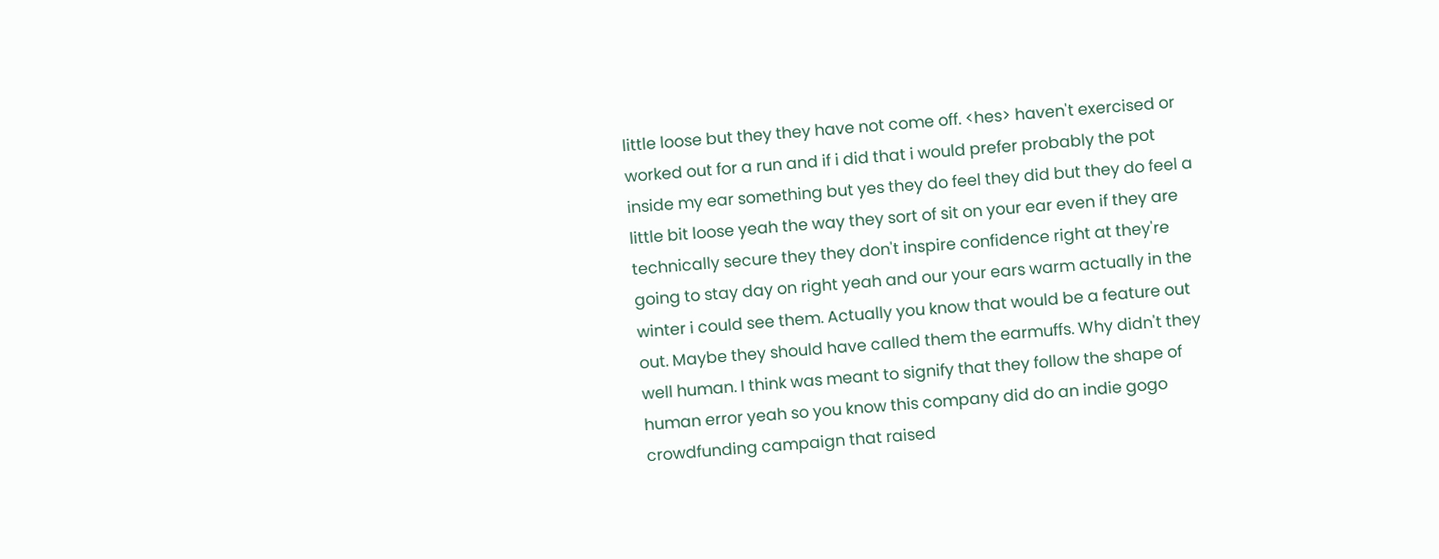little loose but they they have not come off. <hes> haven't exercised or worked out for a run and if i did that i would prefer probably the pot inside my ear something but yes they do feel they did but they do feel a little bit loose yeah the way they sort of sit on your ear even if they are technically secure they they don't inspire confidence right at they're going to stay day on right yeah and our your ears warm actually in the winter i could see them. Actually you know that would be a feature out out. Maybe they should have called them the earmuffs. Why didn't they well human. I think was meant to signify that they follow the shape of human error yeah so you know this company did do an indie gogo crowdfunding campaign that raised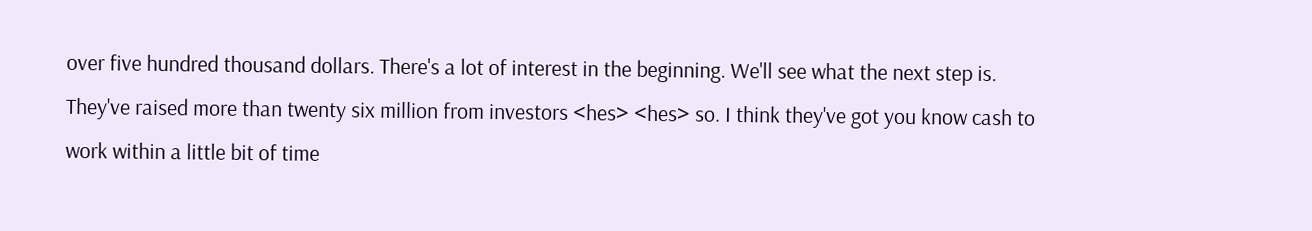over five hundred thousand dollars. There's a lot of interest in the beginning. We'll see what the next step is. They've raised more than twenty six million from investors <hes> <hes> so. I think they've got you know cash to work within a little bit of time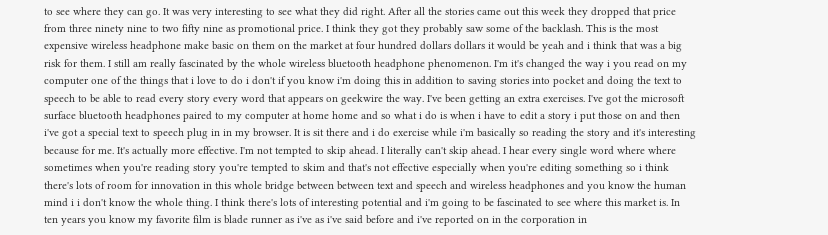to see where they can go. It was very interesting to see what they did right. After all the stories came out this week they dropped that price from three ninety nine to two fifty nine as promotional price. I think they got they probably saw some of the backlash. This is the most expensive wireless headphone make basic on them on the market at four hundred dollars dollars it would be yeah and i think that was a big risk for them. I still am really fascinated by the whole wireless bluetooth headphone phenomenon. I'm it's changed the way i you read on my computer one of the things that i love to do i don't if you know i'm doing this in addition to saving stories into pocket and doing the text to speech to be able to read every story every word that appears on geekwire the way. I've been getting an extra exercises. I've got the microsoft surface bluetooth headphones paired to my computer at home home and so what i do is when i have to edit a story i put those on and then i've got a special text to speech plug in in my browser. It is sit there and i do exercise while i'm basically so reading the story and it's interesting because for me. It's actually more effective. I'm not tempted to skip ahead. I literally can't skip ahead. I hear every single word where where sometimes when you're reading story you're tempted to skim and that's not effective especially when you're editing something so i think there's lots of room for innovation in this whole bridge between between text and speech and wireless headphones and you know the human mind i i don't know the whole thing. I think there's lots of interesting potential and i'm going to be fascinated to see where this market is. In ten years you know my favorite film is blade runner as i've as i've said before and i've reported on in the corporation in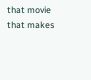that movie that makes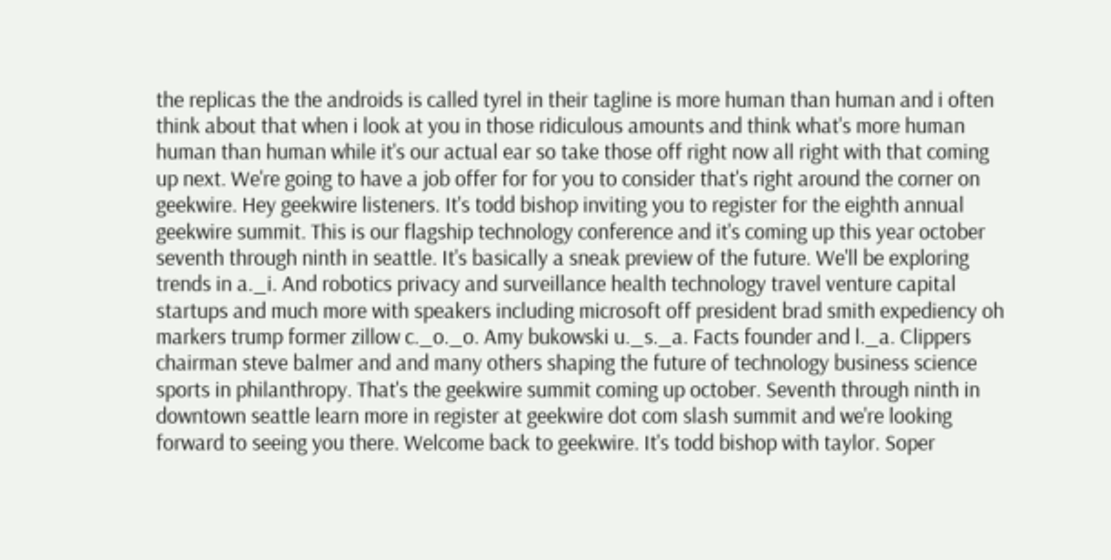the replicas the the androids is called tyrel in their tagline is more human than human and i often think about that when i look at you in those ridiculous amounts and think what's more human human than human while it's our actual ear so take those off right now all right with that coming up next. We're going to have a job offer for for you to consider that's right around the corner on geekwire. Hey geekwire listeners. It's todd bishop inviting you to register for the eighth annual geekwire summit. This is our flagship technology conference and it's coming up this year october seventh through ninth in seattle. It's basically a sneak preview of the future. We'll be exploring trends in a._i. And robotics privacy and surveillance health technology travel venture capital startups and much more with speakers including microsoft off president brad smith expediency oh markers trump former zillow c._o._o. Amy bukowski u._s._a. Facts founder and l._a. Clippers chairman steve balmer and and many others shaping the future of technology business science sports in philanthropy. That's the geekwire summit coming up october. Seventh through ninth in downtown seattle learn more in register at geekwire dot com slash summit and we're looking forward to seeing you there. Welcome back to geekwire. It's todd bishop with taylor. Soper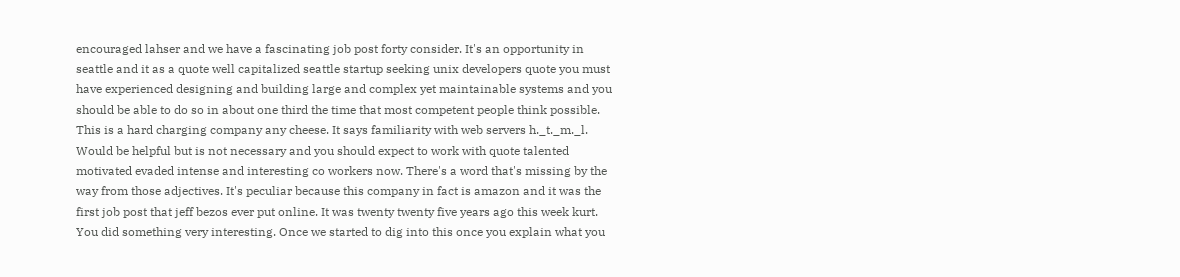encouraged lahser and we have a fascinating job post forty consider. It's an opportunity in seattle and it as a quote well capitalized seattle startup seeking unix developers quote you must have experienced designing and building large and complex yet maintainable systems and you should be able to do so in about one third the time that most competent people think possible. This is a hard charging company any cheese. It says familiarity with web servers h._t._m._l. Would be helpful but is not necessary and you should expect to work with quote talented motivated evaded intense and interesting co workers now. There's a word that's missing by the way from those adjectives. It's peculiar because this company in fact is amazon and it was the first job post that jeff bezos ever put online. It was twenty twenty five years ago this week kurt. You did something very interesting. Once we started to dig into this once you explain what you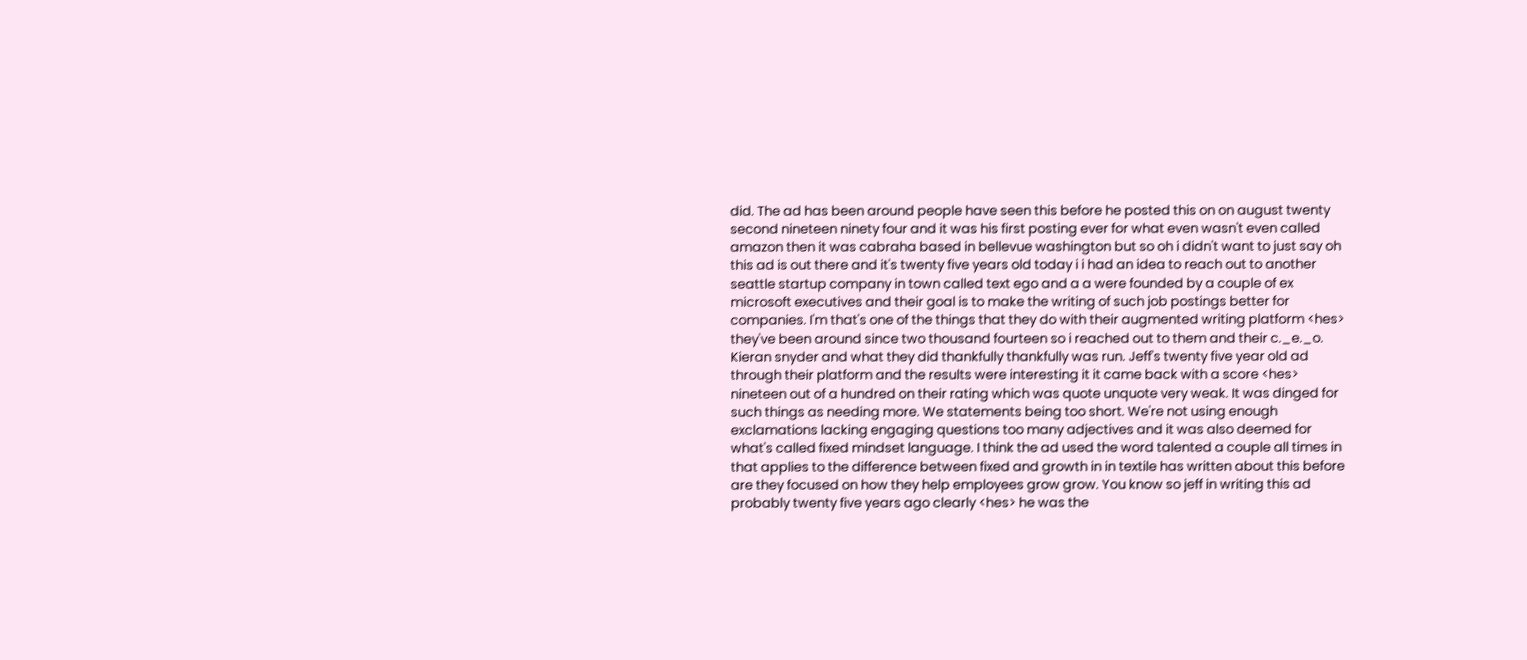did. The ad has been around people have seen this before he posted this on on august twenty second nineteen ninety four and it was his first posting ever for what even wasn't even called amazon then it was cabraha based in bellevue washington but so oh i didn't want to just say oh this ad is out there and it's twenty five years old today i i had an idea to reach out to another seattle startup company in town called text ego and a a were founded by a couple of ex microsoft executives and their goal is to make the writing of such job postings better for companies. I'm that's one of the things that they do with their augmented writing platform <hes> they've been around since two thousand fourteen so i reached out to them and their c._e._o. Kieran snyder and what they did thankfully thankfully was run. Jeff's twenty five year old ad through their platform and the results were interesting it it came back with a score <hes> nineteen out of a hundred on their rating which was quote unquote very weak. It was dinged for such things as needing more. We statements being too short. We're not using enough exclamations lacking engaging questions too many adjectives and it was also deemed for what's called fixed mindset language. I think the ad used the word talented a couple all times in that applies to the difference between fixed and growth in in textile has written about this before are they focused on how they help employees grow grow. You know so jeff in writing this ad probably twenty five years ago clearly <hes> he was the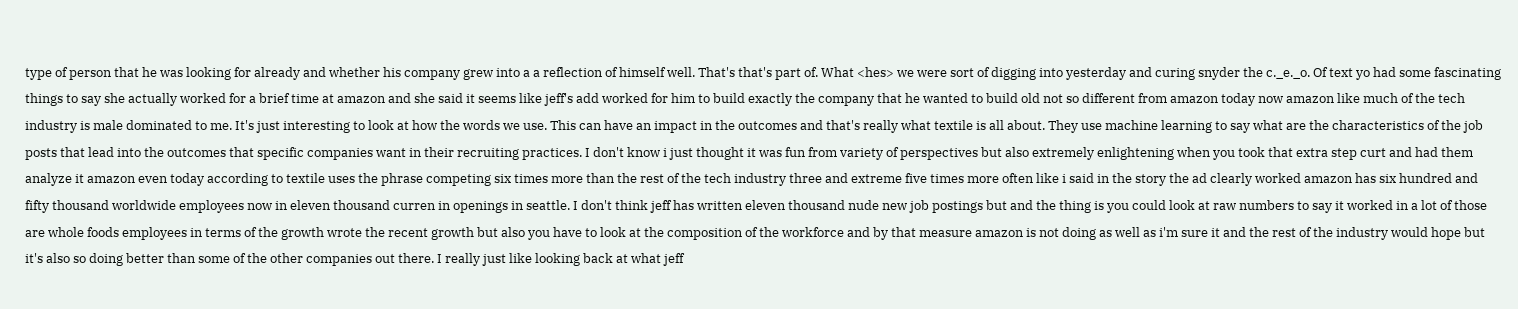type of person that he was looking for already and whether his company grew into a a reflection of himself well. That's that's part of. What <hes> we were sort of digging into yesterday and curing snyder the c._e._o. Of text yo had some fascinating things to say she actually worked for a brief time at amazon and she said it seems like jeff's add worked for him to build exactly the company that he wanted to build old not so different from amazon today now amazon like much of the tech industry is male dominated to me. It's just interesting to look at how the words we use. This can have an impact in the outcomes and that's really what textile is all about. They use machine learning to say what are the characteristics of the job posts that lead into the outcomes that specific companies want in their recruiting practices. I don't know i just thought it was fun from variety of perspectives but also extremely enlightening when you took that extra step curt and had them analyze it amazon even today according to textile uses the phrase competing six times more than the rest of the tech industry three and extreme five times more often like i said in the story the ad clearly worked amazon has six hundred and fifty thousand worldwide employees now in eleven thousand curren in openings in seattle. I don't think jeff has written eleven thousand nude new job postings but and the thing is you could look at raw numbers to say it worked in a lot of those are whole foods employees in terms of the growth wrote the recent growth but also you have to look at the composition of the workforce and by that measure amazon is not doing as well as i'm sure it and the rest of the industry would hope but it's also so doing better than some of the other companies out there. I really just like looking back at what jeff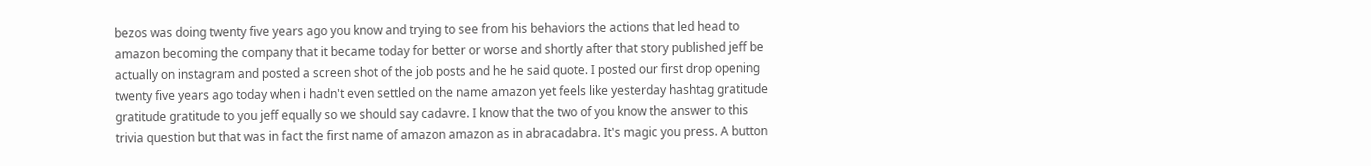bezos was doing twenty five years ago you know and trying to see from his behaviors the actions that led head to amazon becoming the company that it became today for better or worse and shortly after that story published jeff be actually on instagram and posted a screen shot of the job posts and he he said quote. I posted our first drop opening twenty five years ago today when i hadn't even settled on the name amazon yet feels like yesterday hashtag gratitude gratitude gratitude to you jeff equally so we should say cadavre. I know that the two of you know the answer to this trivia question but that was in fact the first name of amazon amazon as in abracadabra. It's magic you press. A button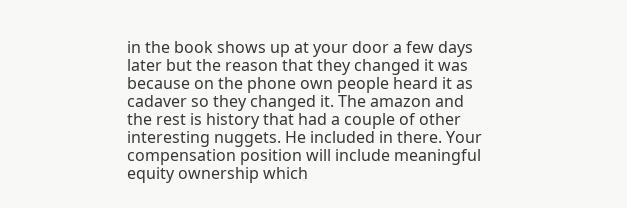in the book shows up at your door a few days later but the reason that they changed it was because on the phone own people heard it as cadaver so they changed it. The amazon and the rest is history that had a couple of other interesting nuggets. He included in there. Your compensation position will include meaningful equity ownership which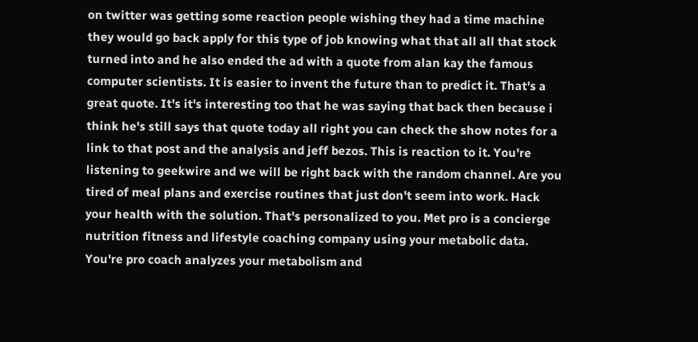on twitter was getting some reaction people wishing they had a time machine they would go back apply for this type of job knowing what that all all that stock turned into and he also ended the ad with a quote from alan kay the famous computer scientists. It is easier to invent the future than to predict it. That's a great quote. It's it's interesting too that he was saying that back then because i think he's still says that quote today all right you can check the show notes for a link to that post and the analysis and jeff bezos. This is reaction to it. You're listening to geekwire and we will be right back with the random channel. Are you tired of meal plans and exercise routines that just don't seem into work. Hack your health with the solution. That's personalized to you. Met pro is a concierge nutrition fitness and lifestyle coaching company using your metabolic data. You're pro coach analyzes your metabolism and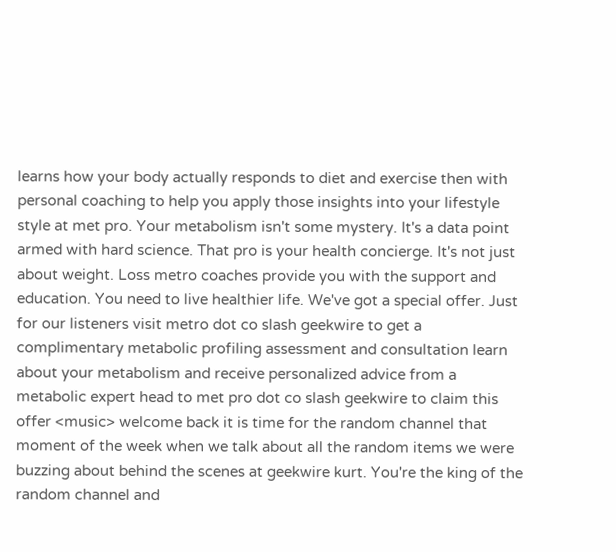learns how your body actually responds to diet and exercise then with personal coaching to help you apply those insights into your lifestyle style at met pro. Your metabolism isn't some mystery. It's a data point armed with hard science. That pro is your health concierge. It's not just about weight. Loss metro coaches provide you with the support and education. You need to live healthier life. We've got a special offer. Just for our listeners visit metro dot co slash geekwire to get a complimentary metabolic profiling assessment and consultation learn about your metabolism and receive personalized advice from a metabolic expert head to met pro dot co slash geekwire to claim this offer <music> welcome back it is time for the random channel that moment of the week when we talk about all the random items we were buzzing about behind the scenes at geekwire kurt. You're the king of the random channel and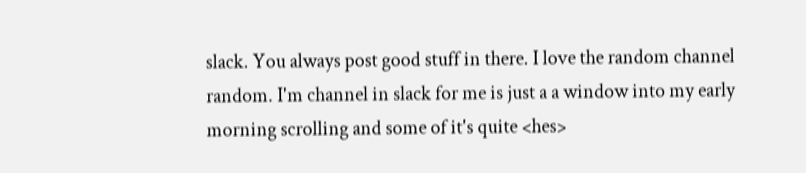slack. You always post good stuff in there. I love the random channel random. I'm channel in slack for me is just a a window into my early morning scrolling and some of it's quite <hes>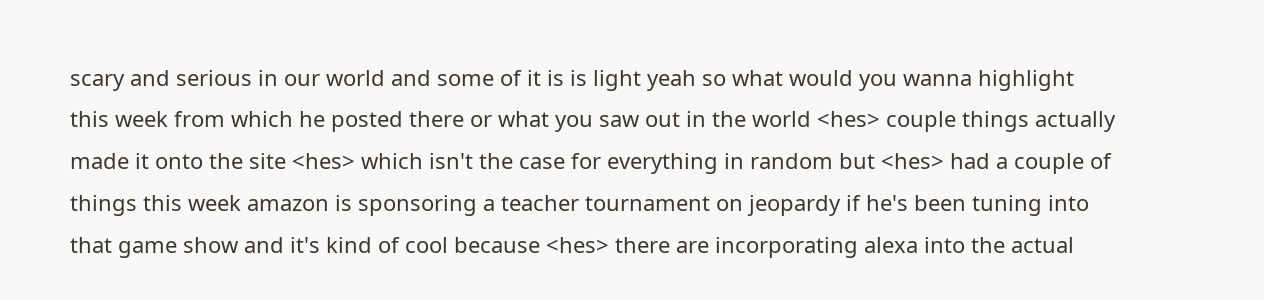scary and serious in our world and some of it is is light yeah so what would you wanna highlight this week from which he posted there or what you saw out in the world <hes> couple things actually made it onto the site <hes> which isn't the case for everything in random but <hes> had a couple of things this week amazon is sponsoring a teacher tournament on jeopardy if he's been tuning into that game show and it's kind of cool because <hes> there are incorporating alexa into the actual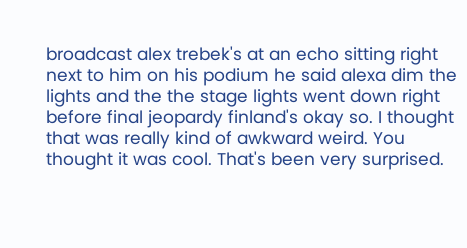broadcast alex trebek's at an echo sitting right next to him on his podium he said alexa dim the lights and the the stage lights went down right before final jeopardy finland's okay so. I thought that was really kind of awkward weird. You thought it was cool. That's been very surprised.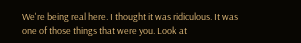We're being real here. I thought it was ridiculous. It was one of those things that were you. Look at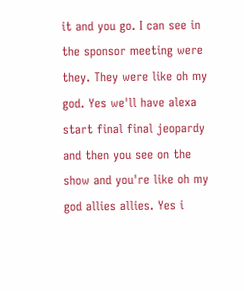it and you go. I can see in the sponsor meeting were they. They were like oh my god. Yes we'll have alexa start final final jeopardy and then you see on the show and you're like oh my god allies allies. Yes i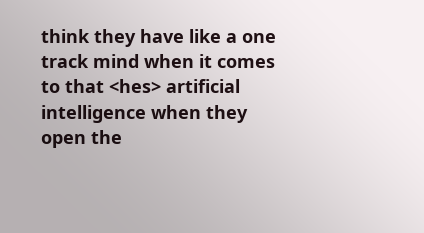think they have like a one track mind when it comes to that <hes> artificial intelligence when they open the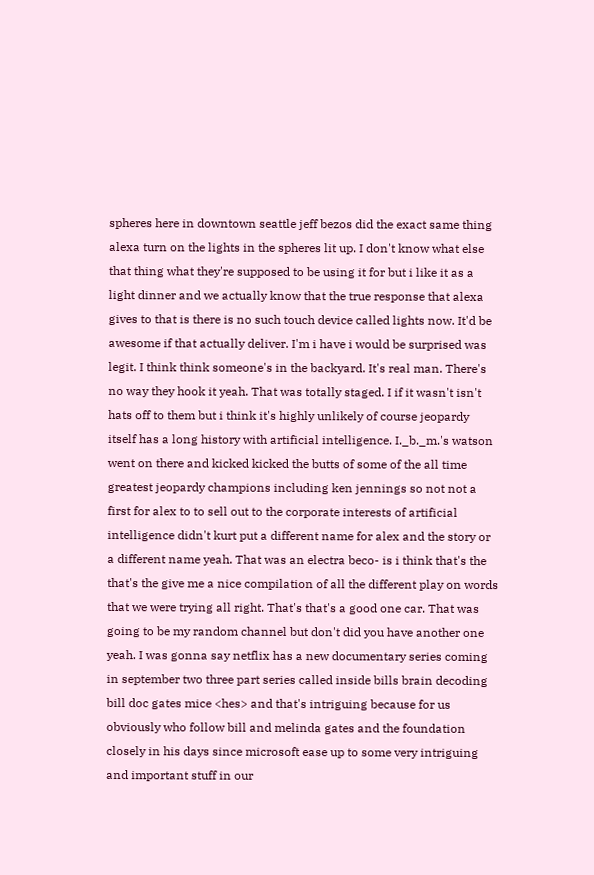spheres here in downtown seattle jeff bezos did the exact same thing alexa turn on the lights in the spheres lit up. I don't know what else that thing what they're supposed to be using it for but i like it as a light dinner and we actually know that the true response that alexa gives to that is there is no such touch device called lights now. It'd be awesome if that actually deliver. I'm i have i would be surprised was legit. I think think someone's in the backyard. It's real man. There's no way they hook it yeah. That was totally staged. I if it wasn't isn't hats off to them but i think it's highly unlikely of course jeopardy itself has a long history with artificial intelligence. I._b._m.'s watson went on there and kicked kicked the butts of some of the all time greatest jeopardy champions including ken jennings so not not a first for alex to to sell out to the corporate interests of artificial intelligence didn't kurt put a different name for alex and the story or a different name yeah. That was an electra beco- is i think that's the that's the give me a nice compilation of all the different play on words that we were trying all right. That's that's a good one car. That was going to be my random channel but don't did you have another one yeah. I was gonna say netflix has a new documentary series coming in september two three part series called inside bills brain decoding bill doc gates mice <hes> and that's intriguing because for us obviously who follow bill and melinda gates and the foundation closely in his days since microsoft ease up to some very intriguing and important stuff in our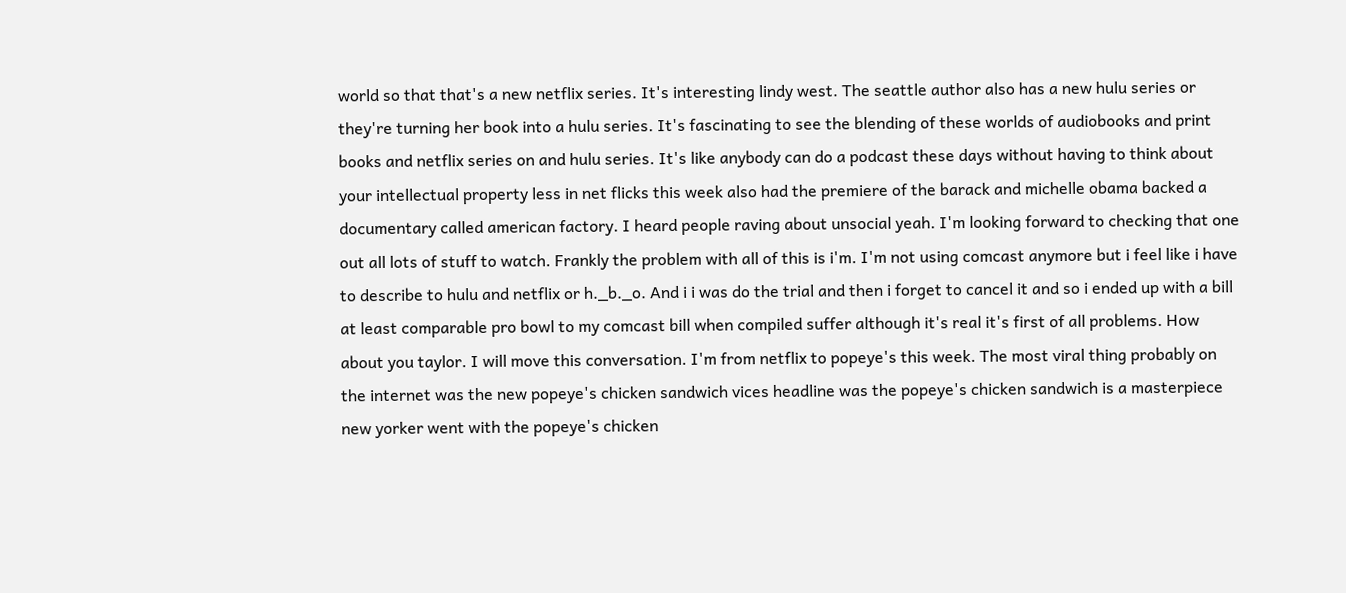world so that that's a new netflix series. It's interesting lindy west. The seattle author also has a new hulu series or they're turning her book into a hulu series. It's fascinating to see the blending of these worlds of audiobooks and print books and netflix series on and hulu series. It's like anybody can do a podcast these days without having to think about your intellectual property less in net flicks this week also had the premiere of the barack and michelle obama backed a documentary called american factory. I heard people raving about unsocial yeah. I'm looking forward to checking that one out all lots of stuff to watch. Frankly the problem with all of this is i'm. I'm not using comcast anymore but i feel like i have to describe to hulu and netflix or h._b._o. And i i was do the trial and then i forget to cancel it and so i ended up with a bill at least comparable pro bowl to my comcast bill when compiled suffer although it's real it's first of all problems. How about you taylor. I will move this conversation. I'm from netflix to popeye's this week. The most viral thing probably on the internet was the new popeye's chicken sandwich vices headline was the popeye's chicken sandwich is a masterpiece new yorker went with the popeye's chicken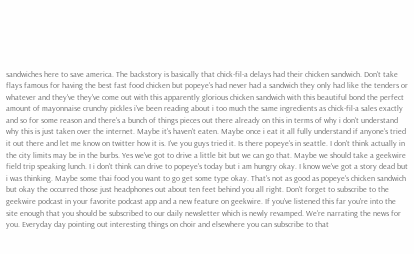sandwiches here to save america. The backstory is basically that chick-fil-a delays had their chicken sandwich. Don't take flays famous for having the best fast food chicken but popeye's had never had a sandwich they only had like the tenders or whatever and they've they've come out with this apparently glorious chicken sandwich with this beautiful bond the perfect amount of mayonnaise crunchy pickles i've been reading about i too much the same ingredients as chick-fil-a sales exactly and so for some reason and there's a bunch of things pieces out there already on this in terms of why i don't understand why this is just taken over the internet. Maybe it's haven't eaten. Maybe once i eat it all fully understand if anyone's tried it out there and let me know on twitter how it is. I've you guys tried it. Is there popeye's in seattle. I don't think actually in the city limits may be in the burbs. Yes we've got to drive a little bit but we can go that. Maybe we should take a geekwire field trip speaking lunch. I i don't think can drive to popeye's today but i am hungry okay. I know we've got a story dead but i was thinking. Maybe some thai food you want to go get some type okay. That's not as good as popeye's chicken sandwich but okay the occurred those just headphones out about ten feet behind you all right. Don't forget to subscribe to the geekwire podcast in your favorite podcast app and a new feature on geekwire. If you've listened this far you're into the site enough that you should be subscribed to our daily newsletter which is newly revamped. We're narrating the news for you. Everyday day pointing out interesting things on choir and elsewhere you can subscribe to that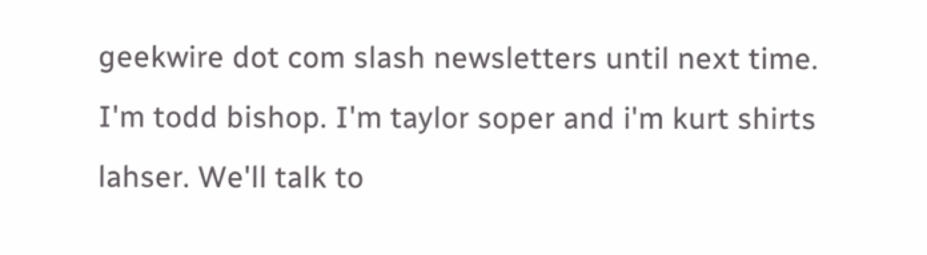geekwire dot com slash newsletters until next time. I'm todd bishop. I'm taylor soper and i'm kurt shirts lahser. We'll talk to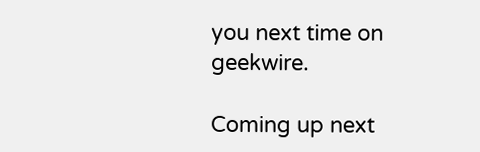you next time on geekwire.

Coming up next